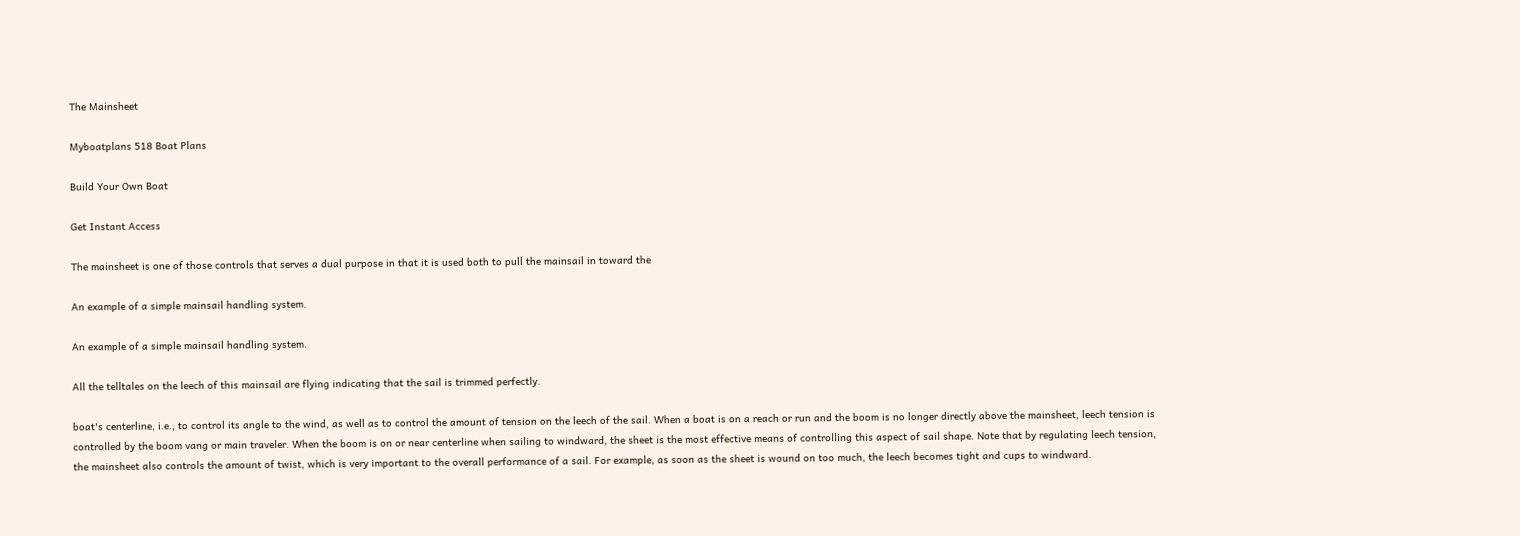The Mainsheet

Myboatplans 518 Boat Plans

Build Your Own Boat

Get Instant Access

The mainsheet is one of those controls that serves a dual purpose in that it is used both to pull the mainsail in toward the

An example of a simple mainsail handling system.

An example of a simple mainsail handling system.

All the telltales on the leech of this mainsail are flying indicating that the sail is trimmed perfectly.

boat's centerline, i.e., to control its angle to the wind, as well as to control the amount of tension on the leech of the sail. When a boat is on a reach or run and the boom is no longer directly above the mainsheet, leech tension is controlled by the boom vang or main traveler. When the boom is on or near centerline when sailing to windward, the sheet is the most effective means of controlling this aspect of sail shape. Note that by regulating leech tension, the mainsheet also controls the amount of twist, which is very important to the overall performance of a sail. For example, as soon as the sheet is wound on too much, the leech becomes tight and cups to windward.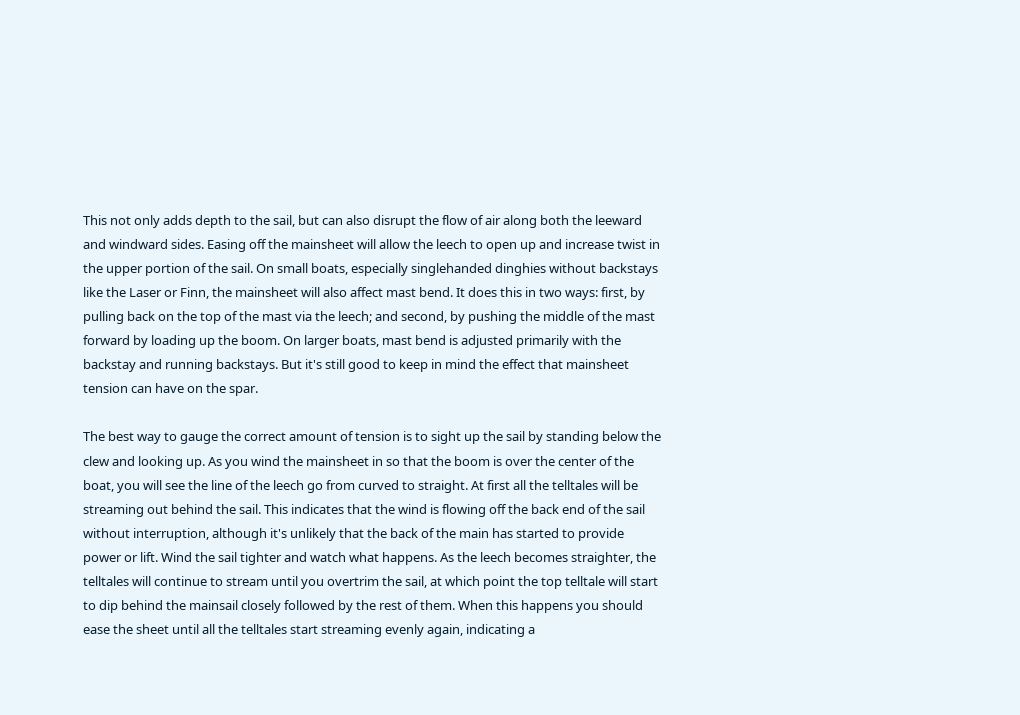This not only adds depth to the sail, but can also disrupt the flow of air along both the leeward and windward sides. Easing off the mainsheet will allow the leech to open up and increase twist in the upper portion of the sail. On small boats, especially singlehanded dinghies without backstays like the Laser or Finn, the mainsheet will also affect mast bend. It does this in two ways: first, by pulling back on the top of the mast via the leech; and second, by pushing the middle of the mast forward by loading up the boom. On larger boats, mast bend is adjusted primarily with the backstay and running backstays. But it's still good to keep in mind the effect that mainsheet tension can have on the spar.

The best way to gauge the correct amount of tension is to sight up the sail by standing below the clew and looking up. As you wind the mainsheet in so that the boom is over the center of the boat, you will see the line of the leech go from curved to straight. At first all the telltales will be streaming out behind the sail. This indicates that the wind is flowing off the back end of the sail without interruption, although it's unlikely that the back of the main has started to provide power or lift. Wind the sail tighter and watch what happens. As the leech becomes straighter, the telltales will continue to stream until you overtrim the sail, at which point the top telltale will start to dip behind the mainsail closely followed by the rest of them. When this happens you should ease the sheet until all the telltales start streaming evenly again, indicating a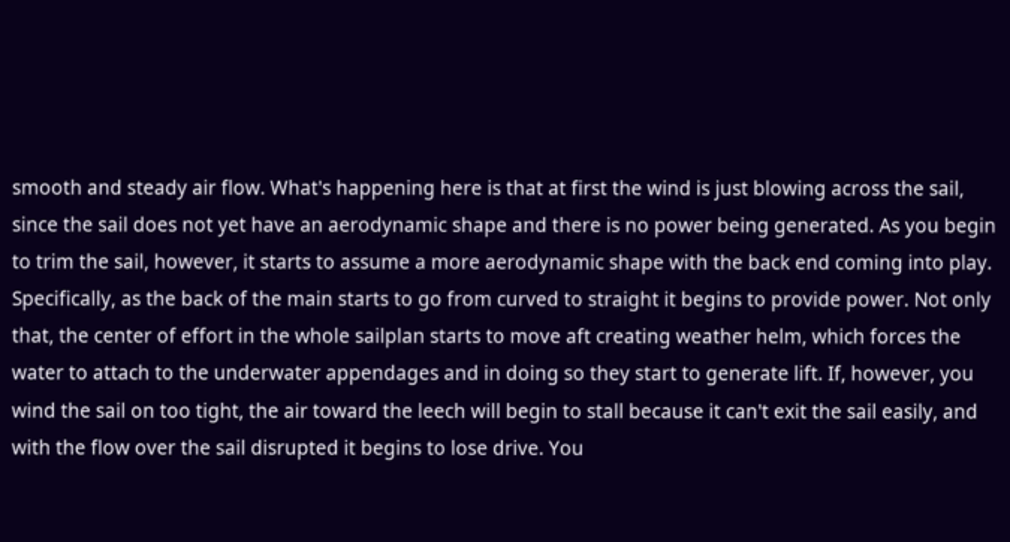smooth and steady air flow. What's happening here is that at first the wind is just blowing across the sail, since the sail does not yet have an aerodynamic shape and there is no power being generated. As you begin to trim the sail, however, it starts to assume a more aerodynamic shape with the back end coming into play. Specifically, as the back of the main starts to go from curved to straight it begins to provide power. Not only that, the center of effort in the whole sailplan starts to move aft creating weather helm, which forces the water to attach to the underwater appendages and in doing so they start to generate lift. If, however, you wind the sail on too tight, the air toward the leech will begin to stall because it can't exit the sail easily, and with the flow over the sail disrupted it begins to lose drive. You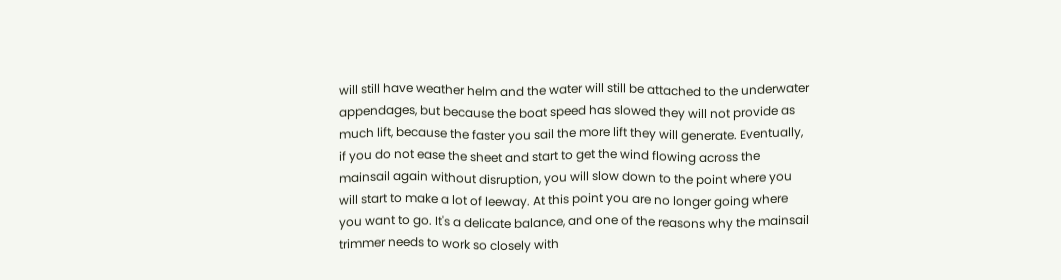will still have weather helm and the water will still be attached to the underwater appendages, but because the boat speed has slowed they will not provide as much lift, because the faster you sail the more lift they will generate. Eventually, if you do not ease the sheet and start to get the wind flowing across the mainsail again without disruption, you will slow down to the point where you will start to make a lot of leeway. At this point you are no longer going where you want to go. It's a delicate balance, and one of the reasons why the mainsail trimmer needs to work so closely with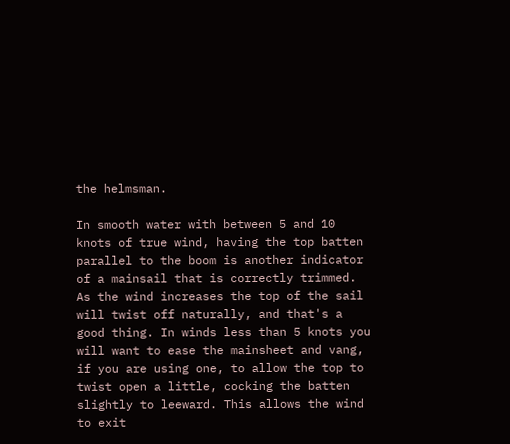the helmsman.

In smooth water with between 5 and 10 knots of true wind, having the top batten parallel to the boom is another indicator of a mainsail that is correctly trimmed. As the wind increases the top of the sail will twist off naturally, and that's a good thing. In winds less than 5 knots you will want to ease the mainsheet and vang, if you are using one, to allow the top to twist open a little, cocking the batten slightly to leeward. This allows the wind to exit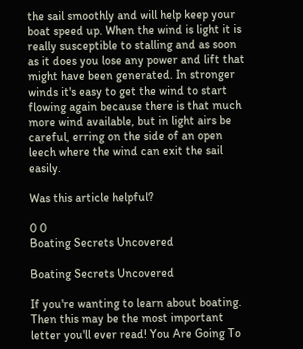the sail smoothly and will help keep your boat speed up. When the wind is light it is really susceptible to stalling and as soon as it does you lose any power and lift that might have been generated. In stronger winds it's easy to get the wind to start flowing again because there is that much more wind available, but in light airs be careful, erring on the side of an open leech where the wind can exit the sail easily.

Was this article helpful?

0 0
Boating Secrets Uncovered

Boating Secrets Uncovered

If you're wanting to learn about boating. Then this may be the most important letter you'll ever read! You Are Going To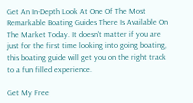Get An In-Depth Look At One Of The Most Remarkable Boating Guides There Is Available On The Market Today. It doesn't matter if you are just for the first time looking into going boating, this boating guide will get you on the right track to a fun filled experience.

Get My Free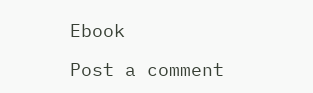Ebook

Post a comment